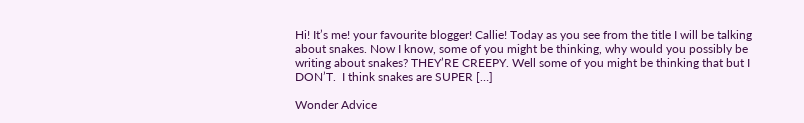Hi! It’s me! your favourite blogger! Callie! Today as you see from the title I will be talking about snakes. Now I know, some of you might be thinking, why would you possibly be writing about snakes? THEY’RE CREEPY. Well some of you might be thinking that but I DON’T.  I think snakes are SUPER […]

Wonder Advice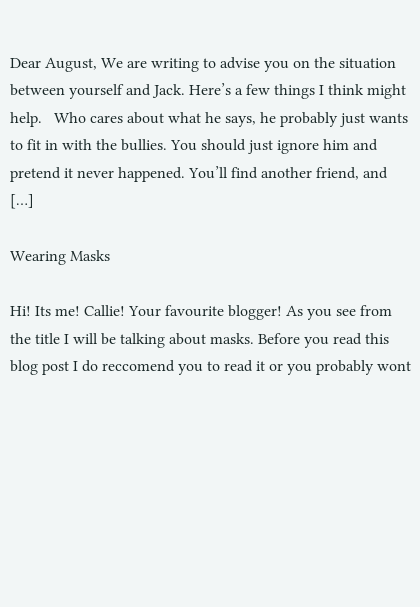Dear August, We are writing to advise you on the situation between yourself and Jack. Here’s a few things I think might help.   Who cares about what he says, he probably just wants to fit in with the bullies. You should just ignore him and pretend it never happened. You’ll find another friend, and […]

Wearing Masks

Hi! Its me! Callie! Your favourite blogger! As you see from the title I will be talking about masks. Before you read this blog post I do reccomend you to read it or you probably wont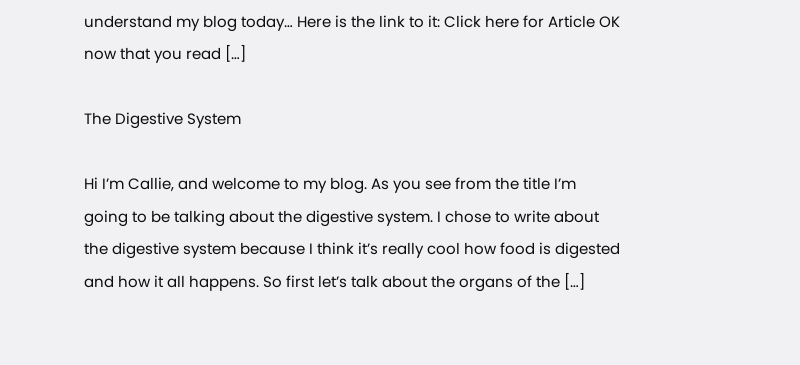understand my blog today… Here is the link to it: Click here for Article OK now that you read […]

The Digestive System

Hi I’m Callie, and welcome to my blog. As you see from the title I’m going to be talking about the digestive system. I chose to write about the digestive system because I think it’s really cool how food is digested and how it all happens. So first let’s talk about the organs of the […]